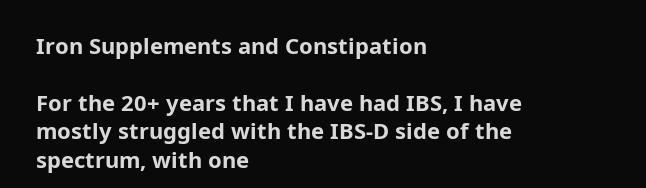Iron Supplements and Constipation

For the 20+ years that I have had IBS, I have mostly struggled with the IBS-D side of the spectrum, with one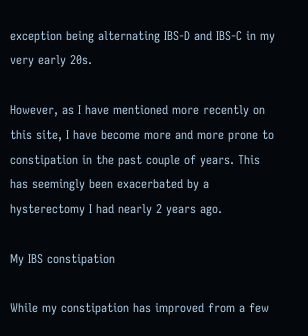exception being alternating IBS-D and IBS-C in my very early 20s.

However, as I have mentioned more recently on this site, I have become more and more prone to constipation in the past couple of years. This has seemingly been exacerbated by a hysterectomy I had nearly 2 years ago.

My IBS constipation

While my constipation has improved from a few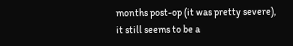months post-op (it was pretty severe), it still seems to be a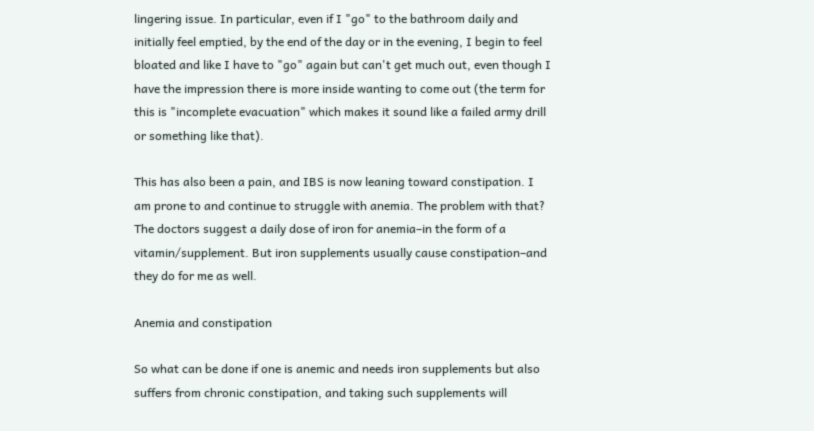lingering issue. In particular, even if I "go" to the bathroom daily and initially feel emptied, by the end of the day or in the evening, I begin to feel bloated and like I have to "go" again but can't get much out, even though I have the impression there is more inside wanting to come out (the term for this is "incomplete evacuation" which makes it sound like a failed army drill or something like that).

This has also been a pain, and IBS is now leaning toward constipation. I am prone to and continue to struggle with anemia. The problem with that? The doctors suggest a daily dose of iron for anemia–in the form of a vitamin/supplement. But iron supplements usually cause constipation–and they do for me as well.

Anemia and constipation

So what can be done if one is anemic and needs iron supplements but also suffers from chronic constipation, and taking such supplements will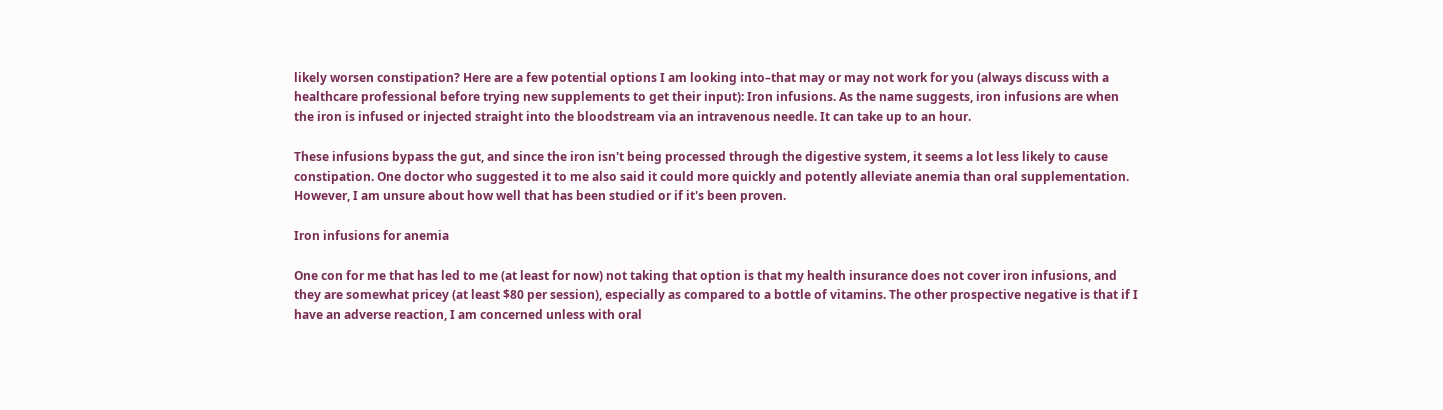likely worsen constipation? Here are a few potential options I am looking into–that may or may not work for you (always discuss with a healthcare professional before trying new supplements to get their input): Iron infusions. As the name suggests, iron infusions are when the iron is infused or injected straight into the bloodstream via an intravenous needle. It can take up to an hour.

These infusions bypass the gut, and since the iron isn't being processed through the digestive system, it seems a lot less likely to cause constipation. One doctor who suggested it to me also said it could more quickly and potently alleviate anemia than oral supplementation. However, I am unsure about how well that has been studied or if it's been proven.

Iron infusions for anemia

One con for me that has led to me (at least for now) not taking that option is that my health insurance does not cover iron infusions, and they are somewhat pricey (at least $80 per session), especially as compared to a bottle of vitamins. The other prospective negative is that if I have an adverse reaction, I am concerned unless with oral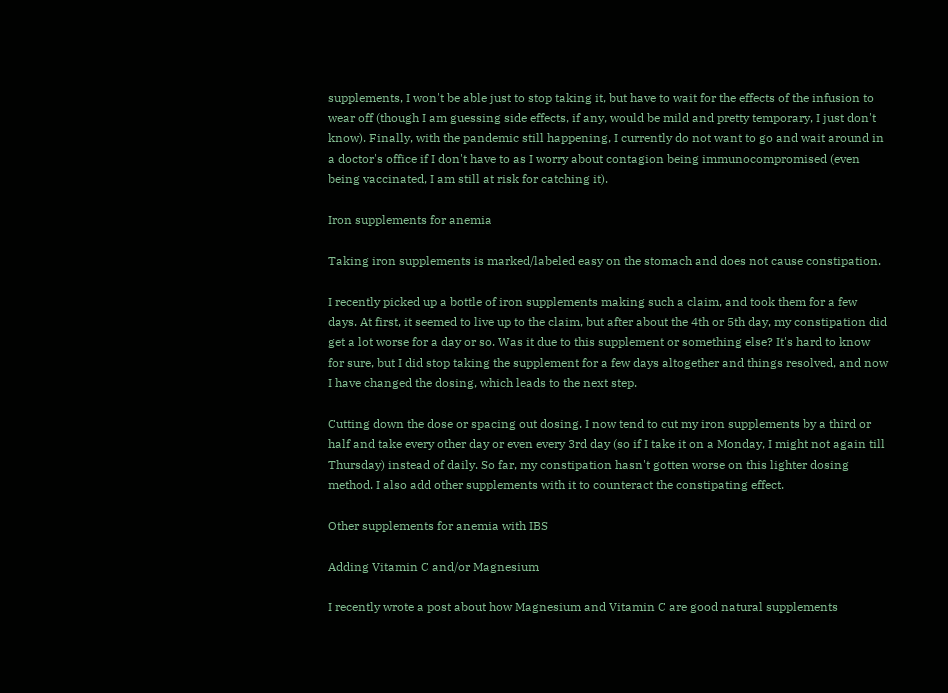supplements, I won't be able just to stop taking it, but have to wait for the effects of the infusion to wear off (though I am guessing side effects, if any, would be mild and pretty temporary, I just don't know). Finally, with the pandemic still happening, I currently do not want to go and wait around in a doctor's office if I don't have to as I worry about contagion being immunocompromised (even being vaccinated, I am still at risk for catching it).

Iron supplements for anemia

Taking iron supplements is marked/labeled easy on the stomach and does not cause constipation.

I recently picked up a bottle of iron supplements making such a claim, and took them for a few days. At first, it seemed to live up to the claim, but after about the 4th or 5th day, my constipation did get a lot worse for a day or so. Was it due to this supplement or something else? It's hard to know for sure, but I did stop taking the supplement for a few days altogether and things resolved, and now I have changed the dosing, which leads to the next step.

Cutting down the dose or spacing out dosing. I now tend to cut my iron supplements by a third or half and take every other day or even every 3rd day (so if I take it on a Monday, I might not again till Thursday) instead of daily. So far, my constipation hasn't gotten worse on this lighter dosing method. I also add other supplements with it to counteract the constipating effect.

Other supplements for anemia with IBS

Adding Vitamin C and/or Magnesium

I recently wrote a post about how Magnesium and Vitamin C are good natural supplements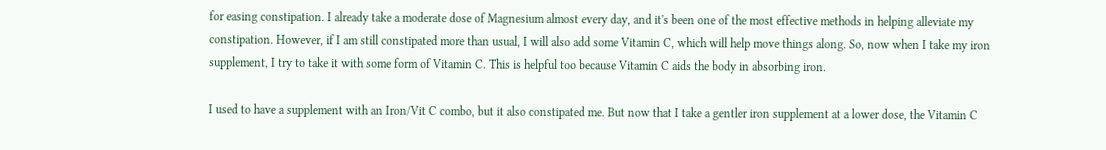for easing constipation. I already take a moderate dose of Magnesium almost every day, and it's been one of the most effective methods in helping alleviate my constipation. However, if I am still constipated more than usual, I will also add some Vitamin C, which will help move things along. So, now when I take my iron supplement, I try to take it with some form of Vitamin C. This is helpful too because Vitamin C aids the body in absorbing iron.

I used to have a supplement with an Iron/Vit C combo, but it also constipated me. But now that I take a gentler iron supplement at a lower dose, the Vitamin C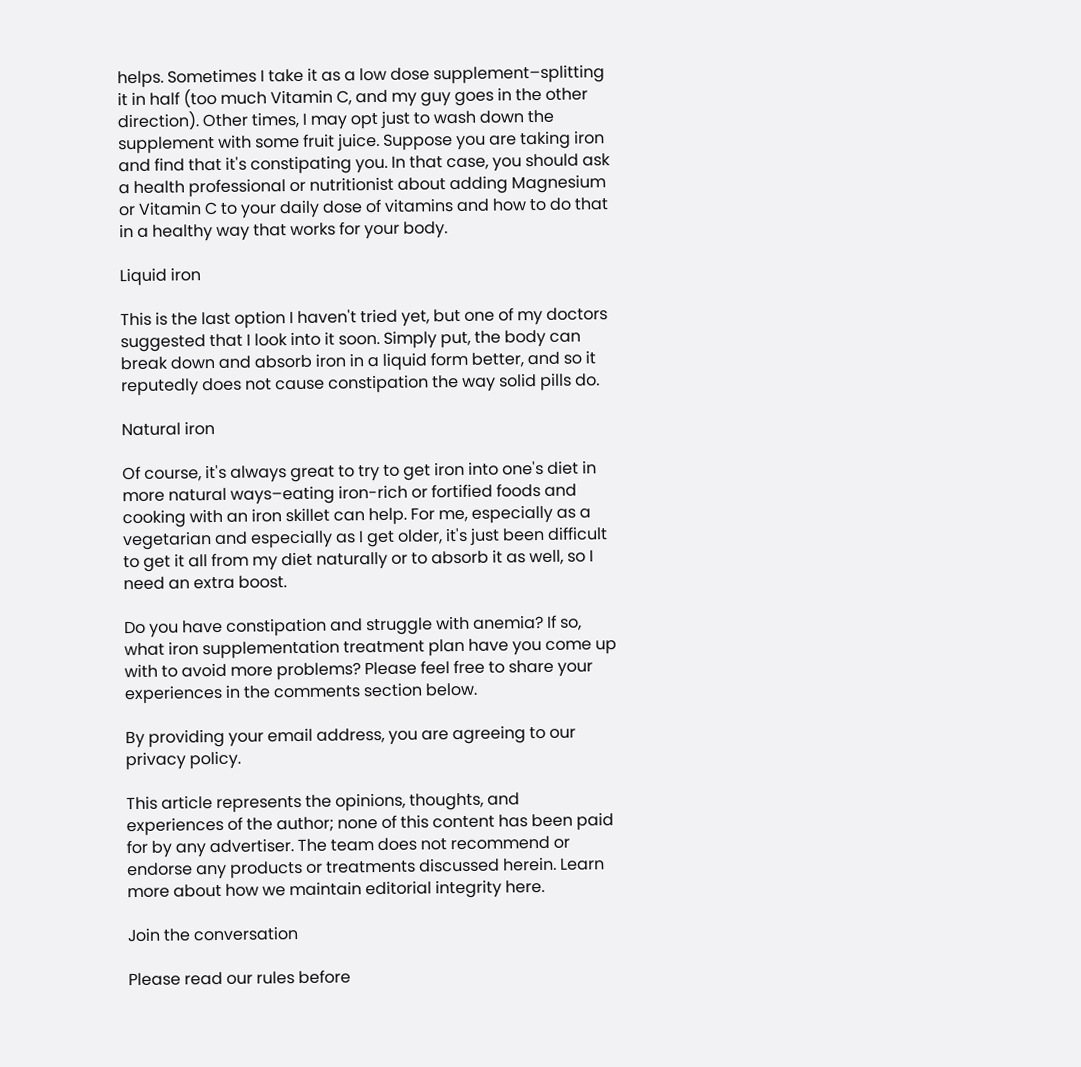helps. Sometimes I take it as a low dose supplement–splitting it in half (too much Vitamin C, and my guy goes in the other direction). Other times, I may opt just to wash down the supplement with some fruit juice. Suppose you are taking iron and find that it's constipating you. In that case, you should ask a health professional or nutritionist about adding Magnesium or Vitamin C to your daily dose of vitamins and how to do that in a healthy way that works for your body.

Liquid iron

This is the last option I haven't tried yet, but one of my doctors suggested that I look into it soon. Simply put, the body can break down and absorb iron in a liquid form better, and so it reputedly does not cause constipation the way solid pills do.

Natural iron

Of course, it's always great to try to get iron into one's diet in more natural ways–eating iron-rich or fortified foods and cooking with an iron skillet can help. For me, especially as a vegetarian and especially as I get older, it's just been difficult to get it all from my diet naturally or to absorb it as well, so I need an extra boost.

Do you have constipation and struggle with anemia? If so, what iron supplementation treatment plan have you come up with to avoid more problems? Please feel free to share your experiences in the comments section below.

By providing your email address, you are agreeing to our privacy policy.

This article represents the opinions, thoughts, and experiences of the author; none of this content has been paid for by any advertiser. The team does not recommend or endorse any products or treatments discussed herein. Learn more about how we maintain editorial integrity here.

Join the conversation

Please read our rules before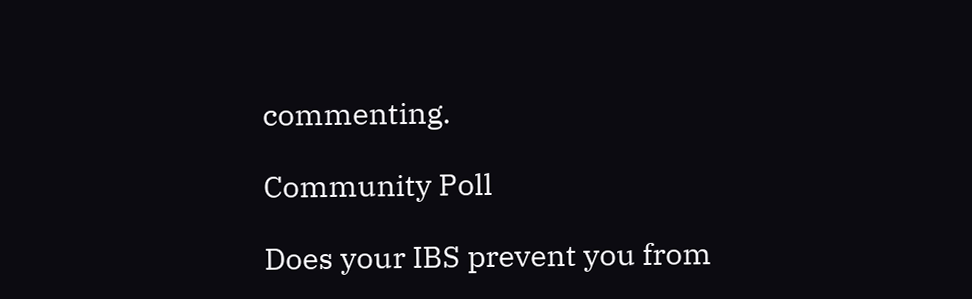commenting.

Community Poll

Does your IBS prevent you from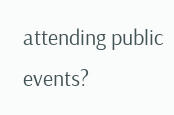attending public events?